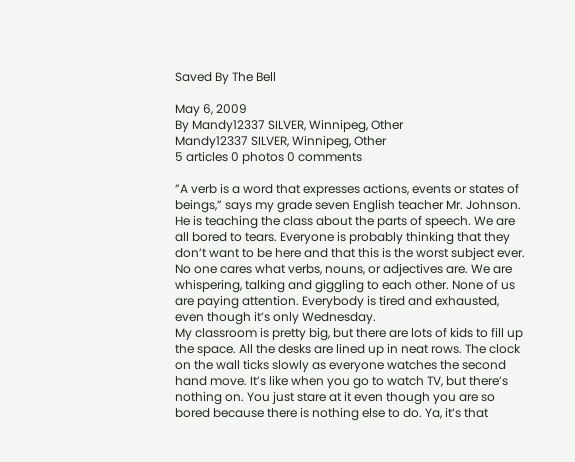Saved By The Bell

May 6, 2009
By Mandy12337 SILVER, Winnipeg, Other
Mandy12337 SILVER, Winnipeg, Other
5 articles 0 photos 0 comments

”A verb is a word that expresses actions, events or states of beings,” says my grade seven English teacher Mr. Johnson.
He is teaching the class about the parts of speech. We are all bored to tears. Everyone is probably thinking that they don’t want to be here and that this is the worst subject ever. No one cares what verbs, nouns, or adjectives are. We are whispering, talking and giggling to each other. None of us are paying attention. Everybody is tired and exhausted, even though it’s only Wednesday.
My classroom is pretty big, but there are lots of kids to fill up the space. All the desks are lined up in neat rows. The clock on the wall ticks slowly as everyone watches the second hand move. It’s like when you go to watch TV, but there’s nothing on. You just stare at it even though you are so bored because there is nothing else to do. Ya, it’s that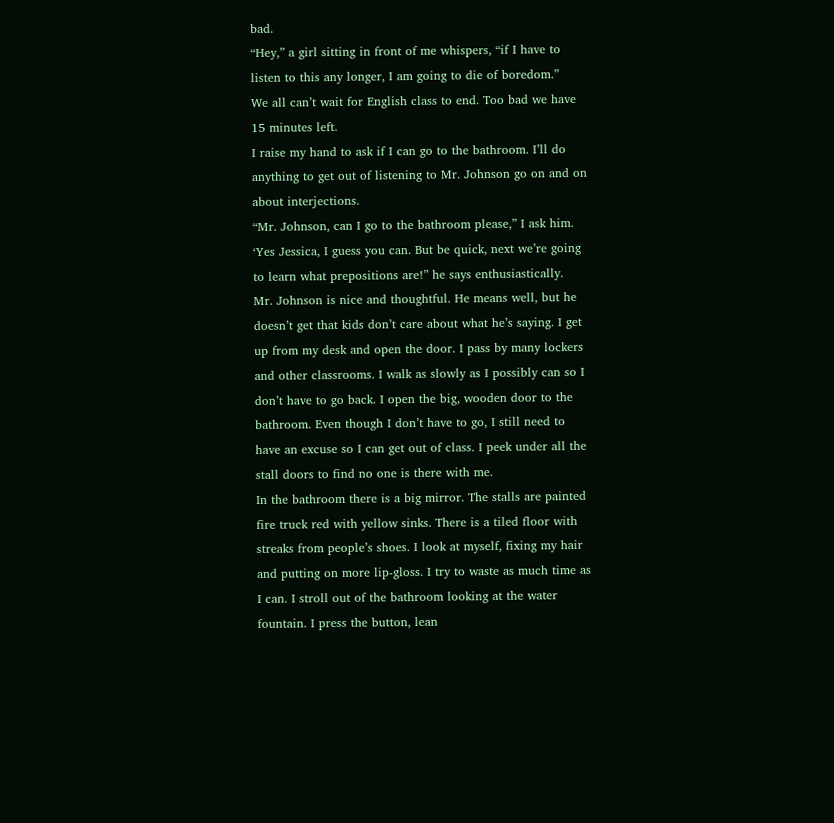bad.
“Hey,” a girl sitting in front of me whispers, “if I have to listen to this any longer, I am going to die of boredom.”
We all can’t wait for English class to end. Too bad we have 15 minutes left.
I raise my hand to ask if I can go to the bathroom. I’ll do anything to get out of listening to Mr. Johnson go on and on about interjections.
“Mr. Johnson, can I go to the bathroom please,” I ask him.
‘Yes Jessica, I guess you can. But be quick, next we’re going to learn what prepositions are!” he says enthusiastically.
Mr. Johnson is nice and thoughtful. He means well, but he doesn’t get that kids don’t care about what he’s saying. I get up from my desk and open the door. I pass by many lockers and other classrooms. I walk as slowly as I possibly can so I don’t have to go back. I open the big, wooden door to the bathroom. Even though I don’t have to go, I still need to have an excuse so I can get out of class. I peek under all the stall doors to find no one is there with me.
In the bathroom there is a big mirror. The stalls are painted fire truck red with yellow sinks. There is a tiled floor with streaks from people’s shoes. I look at myself, fixing my hair and putting on more lip-gloss. I try to waste as much time as I can. I stroll out of the bathroom looking at the water fountain. I press the button, lean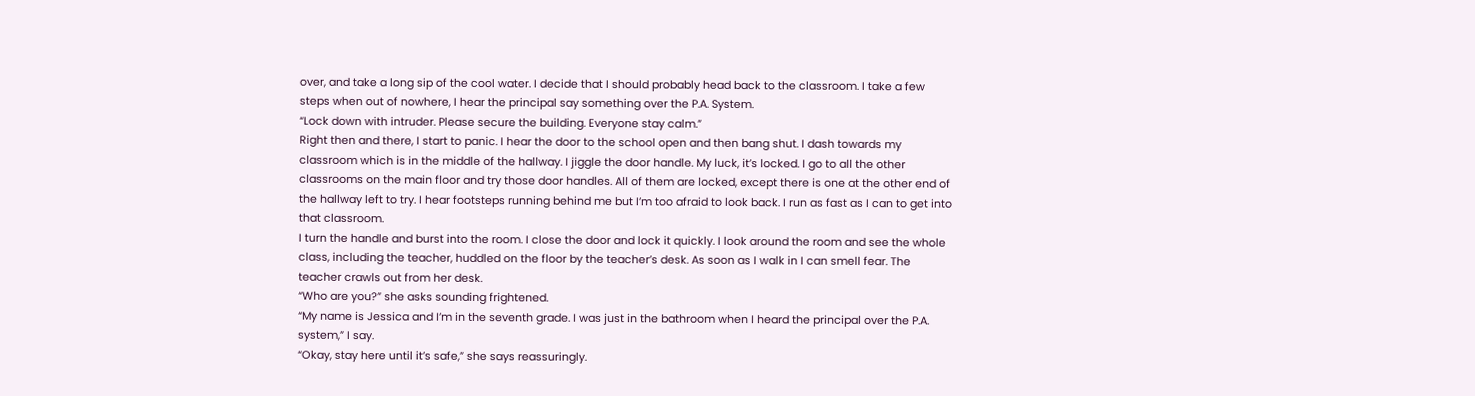over, and take a long sip of the cool water. I decide that I should probably head back to the classroom. I take a few steps when out of nowhere, I hear the principal say something over the P.A. System.
“Lock down with intruder. Please secure the building. Everyone stay calm.”
Right then and there, I start to panic. I hear the door to the school open and then bang shut. I dash towards my classroom which is in the middle of the hallway. I jiggle the door handle. My luck, it’s locked. I go to all the other classrooms on the main floor and try those door handles. All of them are locked, except there is one at the other end of the hallway left to try. I hear footsteps running behind me but I’m too afraid to look back. I run as fast as I can to get into that classroom.
I turn the handle and burst into the room. I close the door and lock it quickly. I look around the room and see the whole class, including the teacher, huddled on the floor by the teacher’s desk. As soon as I walk in I can smell fear. The teacher crawls out from her desk.
“Who are you?” she asks sounding frightened.
“My name is Jessica and I’m in the seventh grade. I was just in the bathroom when I heard the principal over the P.A. system,” I say.
“Okay, stay here until it’s safe,” she says reassuringly.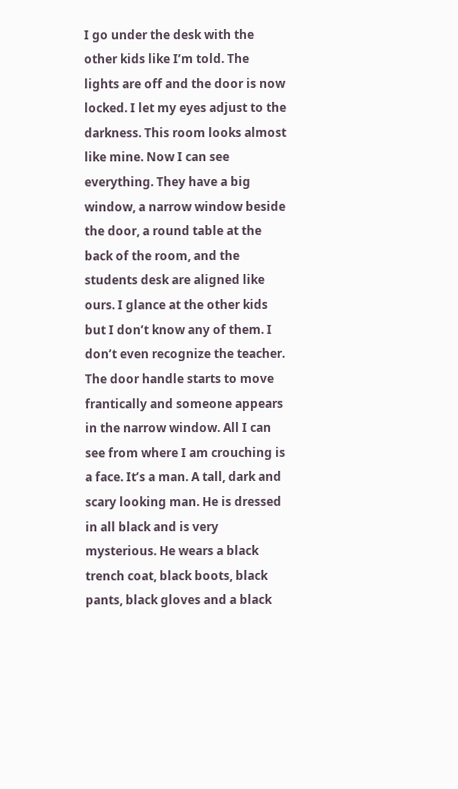I go under the desk with the other kids like I’m told. The lights are off and the door is now locked. I let my eyes adjust to the darkness. This room looks almost like mine. Now I can see everything. They have a big window, a narrow window beside the door, a round table at the back of the room, and the students desk are aligned like ours. I glance at the other kids but I don’t know any of them. I don’t even recognize the teacher.
The door handle starts to move frantically and someone appears in the narrow window. All I can see from where I am crouching is a face. It’s a man. A tall, dark and scary looking man. He is dressed in all black and is very mysterious. He wears a black trench coat, black boots, black pants, black gloves and a black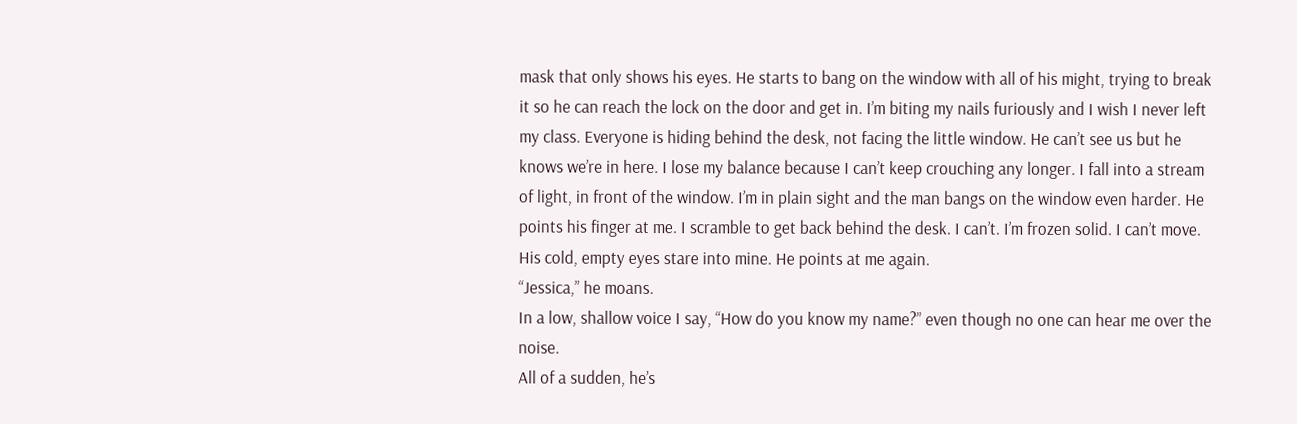mask that only shows his eyes. He starts to bang on the window with all of his might, trying to break it so he can reach the lock on the door and get in. I’m biting my nails furiously and I wish I never left my class. Everyone is hiding behind the desk, not facing the little window. He can’t see us but he knows we’re in here. I lose my balance because I can’t keep crouching any longer. I fall into a stream of light, in front of the window. I’m in plain sight and the man bangs on the window even harder. He points his finger at me. I scramble to get back behind the desk. I can’t. I’m frozen solid. I can’t move. His cold, empty eyes stare into mine. He points at me again.
“Jessica,” he moans.
In a low, shallow voice I say, “How do you know my name?” even though no one can hear me over the noise.
All of a sudden, he’s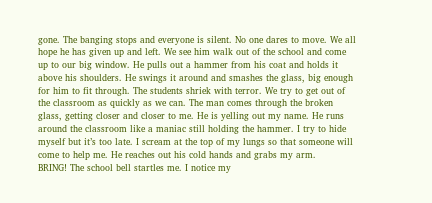gone. The banging stops and everyone is silent. No one dares to move. We all hope he has given up and left. We see him walk out of the school and come up to our big window. He pulls out a hammer from his coat and holds it above his shoulders. He swings it around and smashes the glass, big enough for him to fit through. The students shriek with terror. We try to get out of the classroom as quickly as we can. The man comes through the broken glass, getting closer and closer to me. He is yelling out my name. He runs around the classroom like a maniac still holding the hammer. I try to hide myself but it’s too late. I scream at the top of my lungs so that someone will come to help me. He reaches out his cold hands and grabs my arm.
BRING! The school bell startles me. I notice my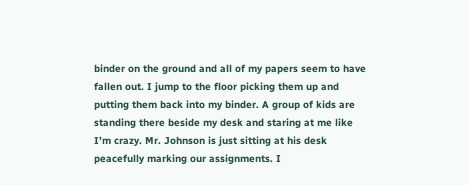binder on the ground and all of my papers seem to have fallen out. I jump to the floor picking them up and putting them back into my binder. A group of kids are standing there beside my desk and staring at me like I’m crazy. Mr. Johnson is just sitting at his desk peacefully marking our assignments. I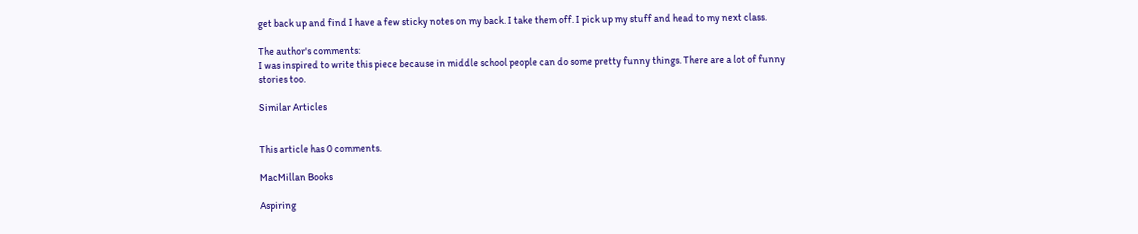get back up and find I have a few sticky notes on my back. I take them off. I pick up my stuff and head to my next class.

The author's comments:
I was inspired to write this piece because in middle school people can do some pretty funny things. There are a lot of funny stories too.

Similar Articles


This article has 0 comments.

MacMillan Books

Aspiring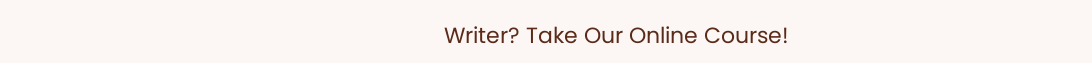Writer? Take Our Online Course!